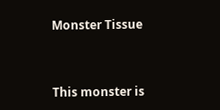Monster Tissue



This monster is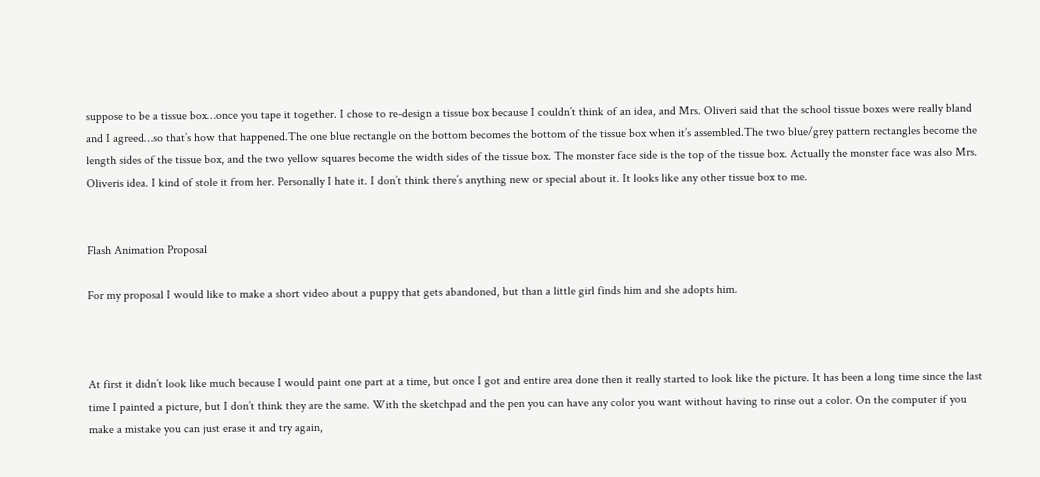suppose to be a tissue box…once you tape it together. I chose to re-design a tissue box because I couldn’t think of an idea, and Mrs. Oliveri said that the school tissue boxes were really bland and I agreed…so that’s how that happened.The one blue rectangle on the bottom becomes the bottom of the tissue box when it’s assembled.The two blue/grey pattern rectangles become the length sides of the tissue box, and the two yellow squares become the width sides of the tissue box. The monster face side is the top of the tissue box. Actually the monster face was also Mrs. Oliveris idea. I kind of stole it from her. Personally I hate it. I don’t think there’s anything new or special about it. It looks like any other tissue box to me.


Flash Animation Proposal

For my proposal I would like to make a short video about a puppy that gets abandoned, but than a little girl finds him and she adopts him.



At first it didn’t look like much because I would paint one part at a time, but once I got and entire area done then it really started to look like the picture. It has been a long time since the last time I painted a picture, but I don’t think they are the same. With the sketchpad and the pen you can have any color you want without having to rinse out a color. On the computer if you make a mistake you can just erase it and try again,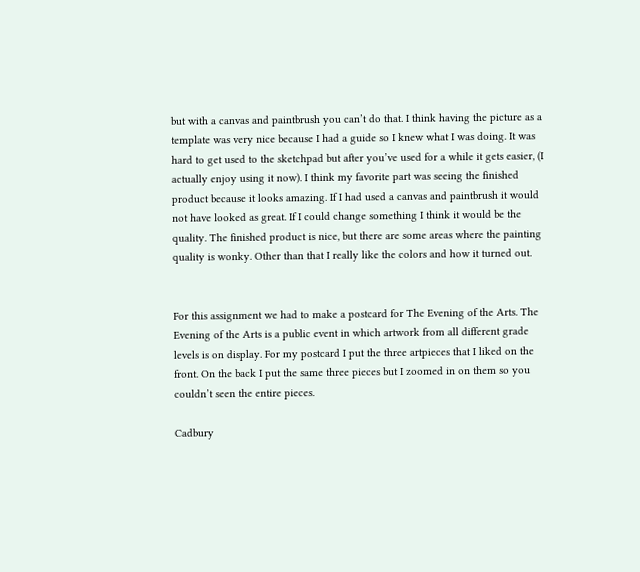but with a canvas and paintbrush you can’t do that. I think having the picture as a template was very nice because I had a guide so I knew what I was doing. It was hard to get used to the sketchpad but after you’ve used for a while it gets easier, (I actually enjoy using it now). I think my favorite part was seeing the finished product because it looks amazing. If I had used a canvas and paintbrush it would not have looked as great. If I could change something I think it would be the quality. The finished product is nice, but there are some areas where the painting quality is wonky. Other than that I really like the colors and how it turned out.


For this assignment we had to make a postcard for The Evening of the Arts. The Evening of the Arts is a public event in which artwork from all different grade levels is on display. For my postcard I put the three artpieces that I liked on the front. On the back I put the same three pieces but I zoomed in on them so you couldn’t seen the entire pieces.

Cadbury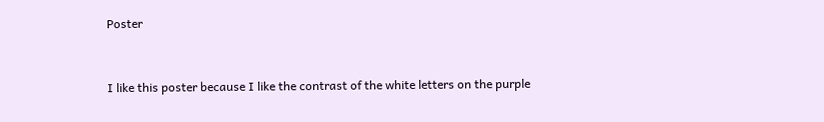Poster



I like this poster because I like the contrast of the white letters on the purple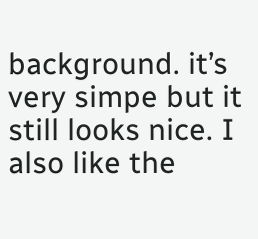background. it’s very simpe but it still looks nice. I also like the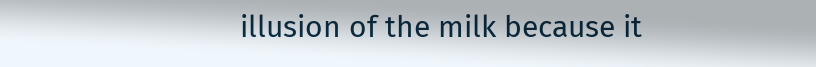illusion of the milk because it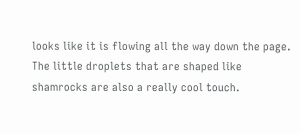looks like it is flowing all the way down the page. The little droplets that are shaped like shamrocks are also a really cool touch.